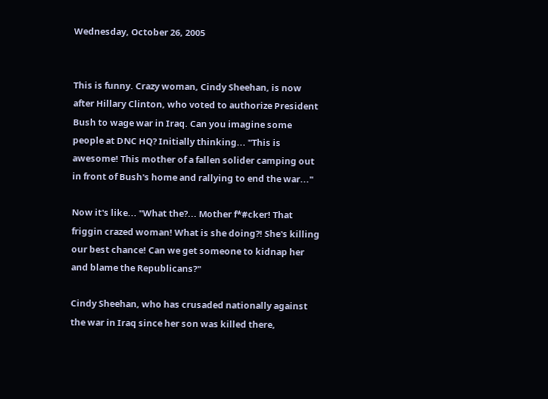Wednesday, October 26, 2005


This is funny. Crazy woman, Cindy Sheehan, is now after Hillary Clinton, who voted to authorize President Bush to wage war in Iraq. Can you imagine some people at DNC HQ? Initially thinking... "This is awesome! This mother of a fallen solider camping out in front of Bush's home and rallying to end the war..."

Now it's like... "What the?... Mother f*#cker! That friggin crazed woman! What is she doing?! She's killing our best chance! Can we get someone to kidnap her and blame the Republicans?"

Cindy Sheehan, who has crusaded nationally against the war in Iraq since her son was killed there,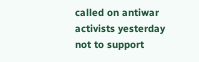called on antiwar activists yesterday not to support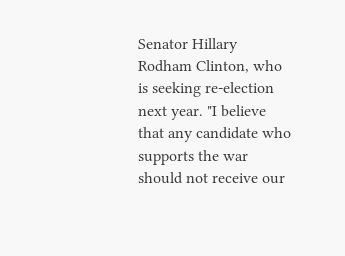Senator Hillary Rodham Clinton, who is seeking re-election next year. "I believe that any candidate who supports the war should not receive our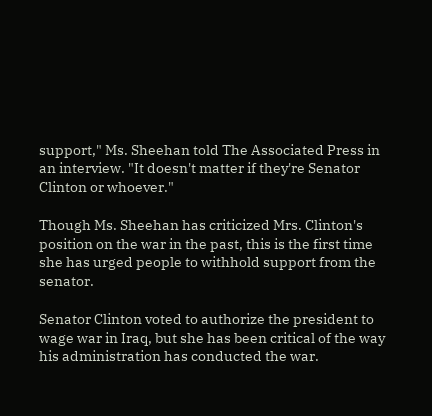support," Ms. Sheehan told The Associated Press in an interview. "It doesn't matter if they're Senator Clinton or whoever."

Though Ms. Sheehan has criticized Mrs. Clinton's position on the war in the past, this is the first time she has urged people to withhold support from the senator.

Senator Clinton voted to authorize the president to wage war in Iraq, but she has been critical of the way his administration has conducted the war.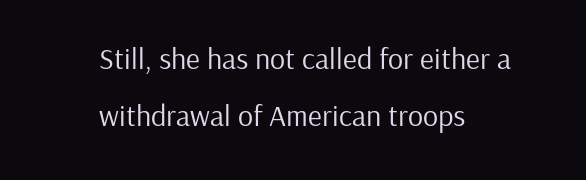Still, she has not called for either a withdrawal of American troops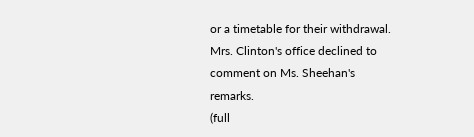or a timetable for their withdrawal. Mrs. Clinton's office declined to comment on Ms. Sheehan's remarks.
(full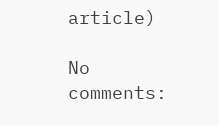article)

No comments: